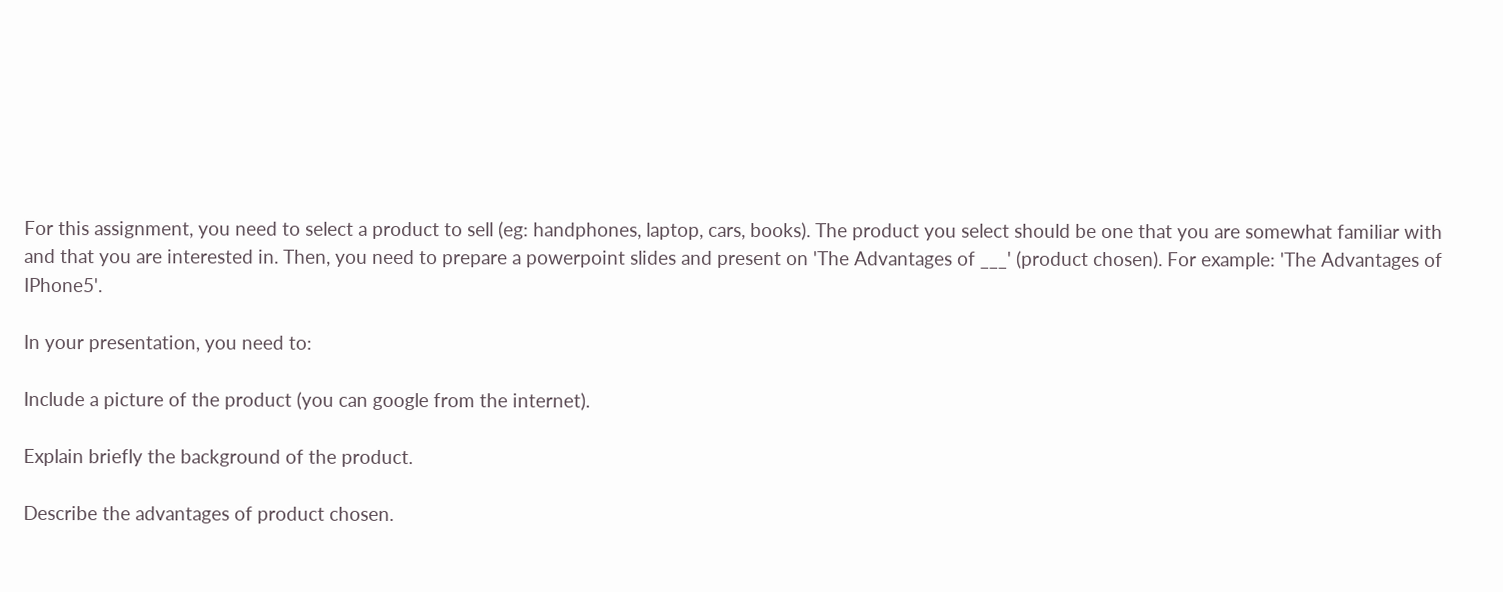For this assignment, you need to select a product to sell (eg: handphones, laptop, cars, books). The product you select should be one that you are somewhat familiar with and that you are interested in. Then, you need to prepare a powerpoint slides and present on 'The Advantages of ___' (product chosen). For example: 'The Advantages of IPhone5'.

In your presentation, you need to:

Include a picture of the product (you can google from the internet).

Explain briefly the background of the product.

Describe the advantages of product chosen.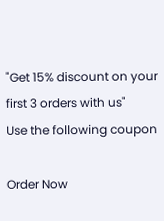"Get 15% discount on your first 3 orders with us"
Use the following coupon

Order Now